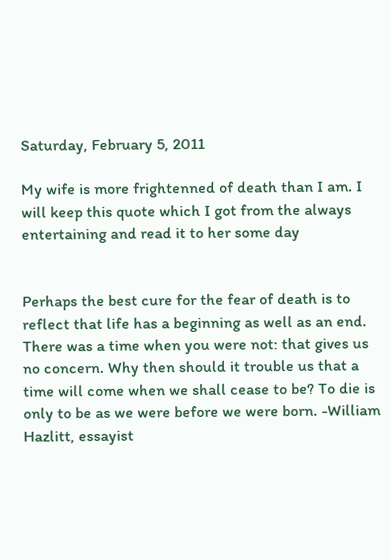Saturday, February 5, 2011

My wife is more frightenned of death than I am. I will keep this quote which I got from the always entertaining and read it to her some day


Perhaps the best cure for the fear of death is to reflect that life has a beginning as well as an end. There was a time when you were not: that gives us no concern. Why then should it trouble us that a time will come when we shall cease to be? To die is only to be as we were before we were born. -William Hazlitt, essayist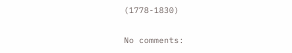(1778-1830)

No comments: